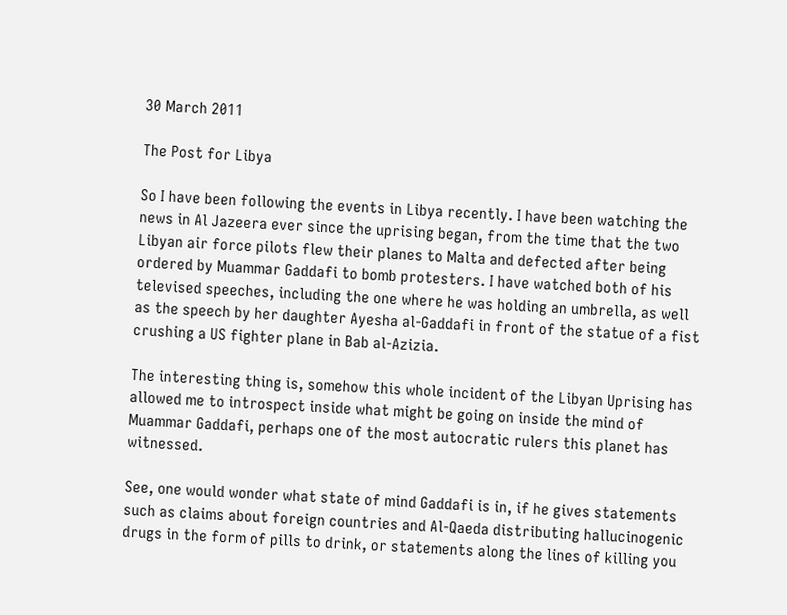30 March 2011

The Post for Libya

So I have been following the events in Libya recently. I have been watching the news in Al Jazeera ever since the uprising began, from the time that the two Libyan air force pilots flew their planes to Malta and defected after being ordered by Muammar Gaddafi to bomb protesters. I have watched both of his televised speeches, including the one where he was holding an umbrella, as well as the speech by her daughter Ayesha al-Gaddafi in front of the statue of a fist crushing a US fighter plane in Bab al-Azizia.

The interesting thing is, somehow this whole incident of the Libyan Uprising has allowed me to introspect inside what might be going on inside the mind of Muammar Gaddafi, perhaps one of the most autocratic rulers this planet has witnessed.

See, one would wonder what state of mind Gaddafi is in, if he gives statements such as claims about foreign countries and Al-Qaeda distributing hallucinogenic drugs in the form of pills to drink, or statements along the lines of killing you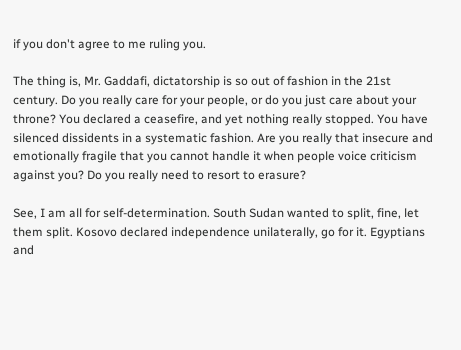if you don't agree to me ruling you.

The thing is, Mr. Gaddafi, dictatorship is so out of fashion in the 21st century. Do you really care for your people, or do you just care about your throne? You declared a ceasefire, and yet nothing really stopped. You have silenced dissidents in a systematic fashion. Are you really that insecure and emotionally fragile that you cannot handle it when people voice criticism against you? Do you really need to resort to erasure?

See, I am all for self-determination. South Sudan wanted to split, fine, let them split. Kosovo declared independence unilaterally, go for it. Egyptians and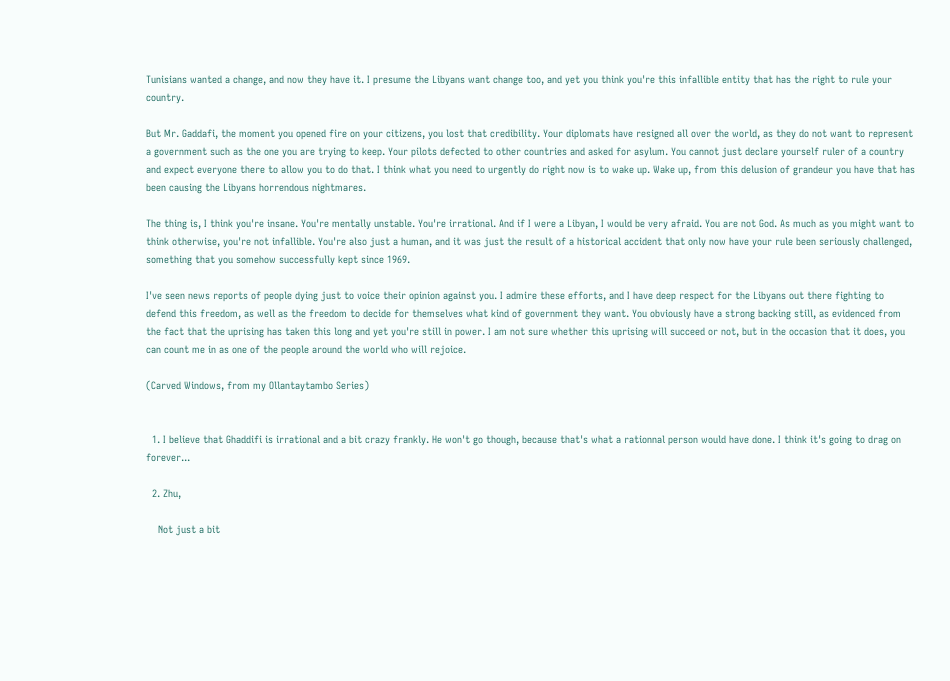Tunisians wanted a change, and now they have it. I presume the Libyans want change too, and yet you think you're this infallible entity that has the right to rule your country.

But Mr. Gaddafi, the moment you opened fire on your citizens, you lost that credibility. Your diplomats have resigned all over the world, as they do not want to represent a government such as the one you are trying to keep. Your pilots defected to other countries and asked for asylum. You cannot just declare yourself ruler of a country and expect everyone there to allow you to do that. I think what you need to urgently do right now is to wake up. Wake up, from this delusion of grandeur you have that has been causing the Libyans horrendous nightmares.

The thing is, I think you're insane. You're mentally unstable. You're irrational. And if I were a Libyan, I would be very afraid. You are not God. As much as you might want to think otherwise, you're not infallible. You're also just a human, and it was just the result of a historical accident that only now have your rule been seriously challenged, something that you somehow successfully kept since 1969.

I've seen news reports of people dying just to voice their opinion against you. I admire these efforts, and I have deep respect for the Libyans out there fighting to defend this freedom, as well as the freedom to decide for themselves what kind of government they want. You obviously have a strong backing still, as evidenced from the fact that the uprising has taken this long and yet you're still in power. I am not sure whether this uprising will succeed or not, but in the occasion that it does, you can count me in as one of the people around the world who will rejoice.

(Carved Windows, from my Ollantaytambo Series)


  1. I believe that Ghaddifi is irrational and a bit crazy frankly. He won't go though, because that's what a rationnal person would have done. I think it's going to drag on forever...

  2. Zhu,

    Not just a bit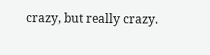crazy, but really crazy.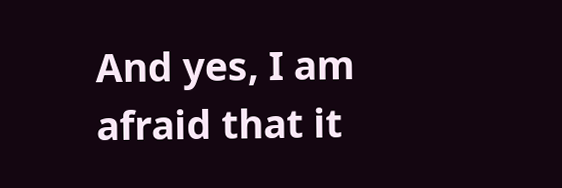And yes, I am afraid that it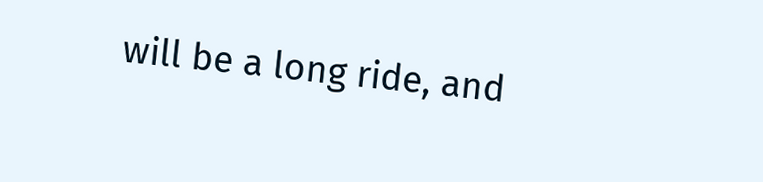will be a long ride, and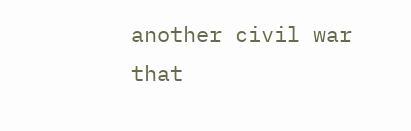another civil war that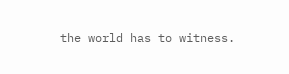the world has to witness.